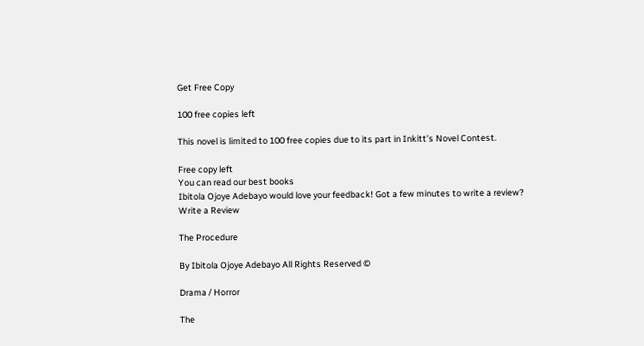Get Free Copy

100 free copies left

This novel is limited to 100 free copies due to its part in Inkitt’s Novel Contest.

Free copy left
You can read our best books
Ibitola Ojoye Adebayo would love your feedback! Got a few minutes to write a review?
Write a Review

The Procedure

By Ibitola Ojoye Adebayo All Rights Reserved ©

Drama / Horror

The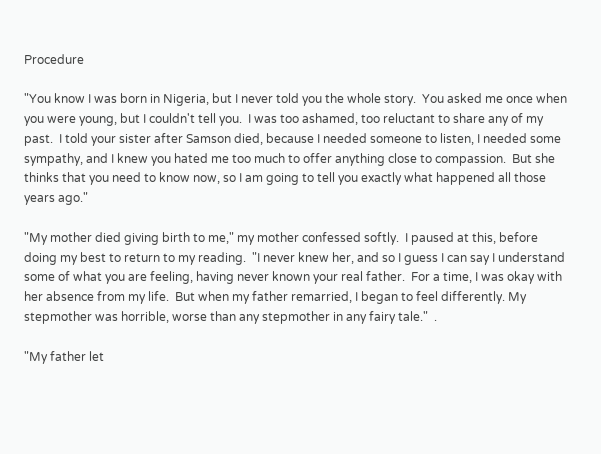Procedure

"You know I was born in Nigeria, but I never told you the whole story.  You asked me once when you were young, but I couldn't tell you.  I was too ashamed, too reluctant to share any of my past.  I told your sister after Samson died, because I needed someone to listen, I needed some sympathy, and I knew you hated me too much to offer anything close to compassion.  But she thinks that you need to know now, so I am going to tell you exactly what happened all those years ago."

"My mother died giving birth to me," my mother confessed softly.  I paused at this, before doing my best to return to my reading.  "I never knew her, and so I guess I can say I understand some of what you are feeling, having never known your real father.  For a time, I was okay with her absence from my life.  But when my father remarried, I began to feel differently. My stepmother was horrible, worse than any stepmother in any fairy tale."  .

"My father let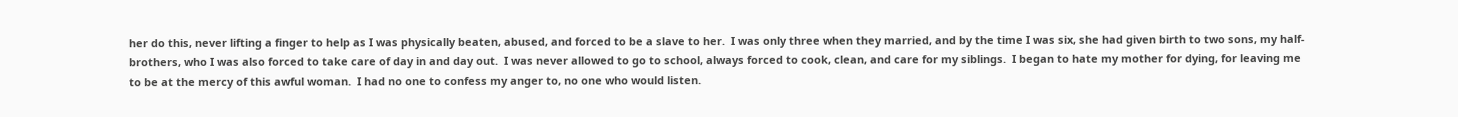her do this, never lifting a finger to help as I was physically beaten, abused, and forced to be a slave to her.  I was only three when they married, and by the time I was six, she had given birth to two sons, my half-brothers, who I was also forced to take care of day in and day out.  I was never allowed to go to school, always forced to cook, clean, and care for my siblings.  I began to hate my mother for dying, for leaving me to be at the mercy of this awful woman.  I had no one to confess my anger to, no one who would listen.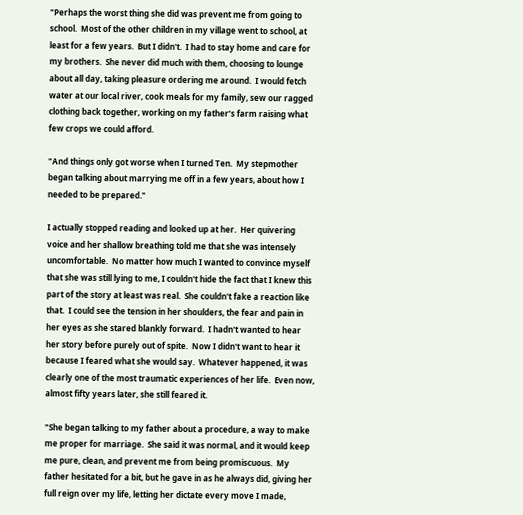"Perhaps the worst thing she did was prevent me from going to school.  Most of the other children in my village went to school, at least for a few years.  But I didn't.  I had to stay home and care for my brothers.  She never did much with them, choosing to lounge about all day, taking pleasure ordering me around.  I would fetch water at our local river, cook meals for my family, sew our ragged clothing back together, working on my father’s farm raising what few crops we could afford.

"And things only got worse when I turned Ten.  My stepmother began talking about marrying me off in a few years, about how I needed to be prepared."

I actually stopped reading and looked up at her.  Her quivering voice and her shallow breathing told me that she was intensely uncomfortable.  No matter how much I wanted to convince myself that she was still lying to me, I couldn't hide the fact that I knew this part of the story at least was real.  She couldn't fake a reaction like that.  I could see the tension in her shoulders, the fear and pain in her eyes as she stared blankly forward.  I hadn't wanted to hear her story before purely out of spite.  Now I didn't want to hear it because I feared what she would say.  Whatever happened, it was clearly one of the most traumatic experiences of her life.  Even now, almost fifty years later, she still feared it.

"She began talking to my father about a procedure, a way to make me proper for marriage.  She said it was normal, and it would keep me pure, clean, and prevent me from being promiscuous.  My father hesitated for a bit, but he gave in as he always did, giving her full reign over my life, letting her dictate every move I made,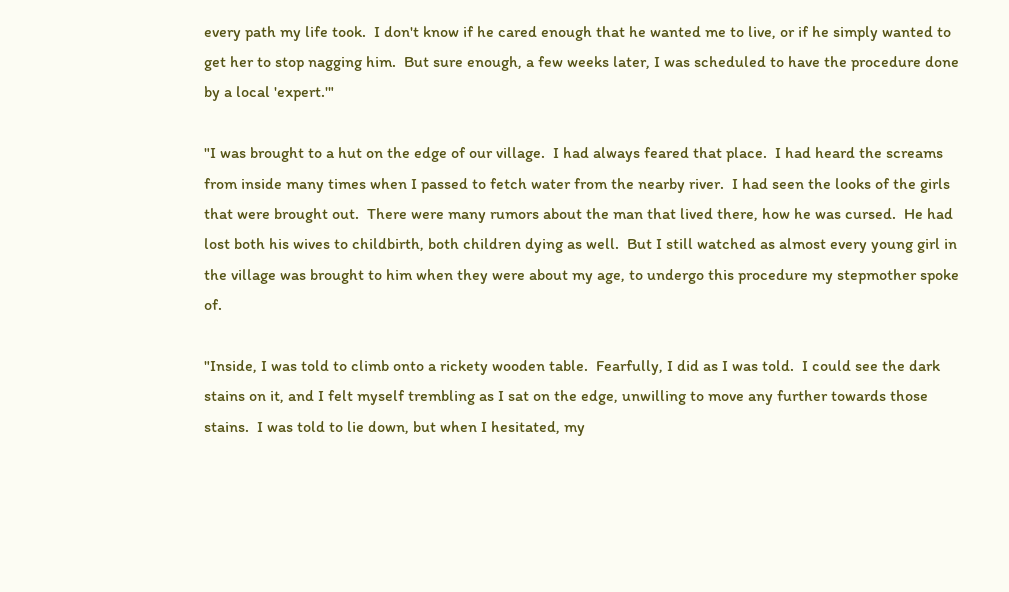every path my life took.  I don't know if he cared enough that he wanted me to live, or if he simply wanted to get her to stop nagging him.  But sure enough, a few weeks later, I was scheduled to have the procedure done by a local 'expert.'"

"I was brought to a hut on the edge of our village.  I had always feared that place.  I had heard the screams from inside many times when I passed to fetch water from the nearby river.  I had seen the looks of the girls that were brought out.  There were many rumors about the man that lived there, how he was cursed.  He had lost both his wives to childbirth, both children dying as well.  But I still watched as almost every young girl in the village was brought to him when they were about my age, to undergo this procedure my stepmother spoke of.

"Inside, I was told to climb onto a rickety wooden table.  Fearfully, I did as I was told.  I could see the dark stains on it, and I felt myself trembling as I sat on the edge, unwilling to move any further towards those stains.  I was told to lie down, but when I hesitated, my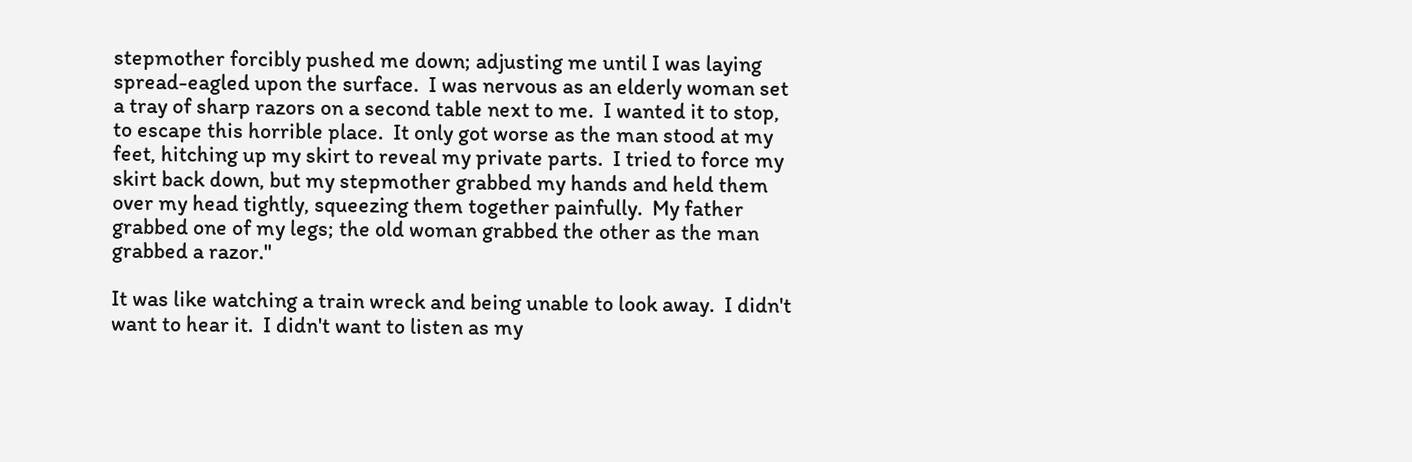stepmother forcibly pushed me down; adjusting me until I was laying spread-eagled upon the surface.  I was nervous as an elderly woman set a tray of sharp razors on a second table next to me.  I wanted it to stop, to escape this horrible place.  It only got worse as the man stood at my feet, hitching up my skirt to reveal my private parts.  I tried to force my skirt back down, but my stepmother grabbed my hands and held them over my head tightly, squeezing them together painfully.  My father grabbed one of my legs; the old woman grabbed the other as the man grabbed a razor."

It was like watching a train wreck and being unable to look away.  I didn't want to hear it.  I didn't want to listen as my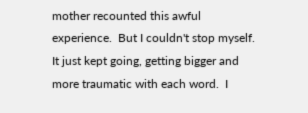mother recounted this awful experience.  But I couldn't stop myself.  It just kept going, getting bigger and more traumatic with each word.  I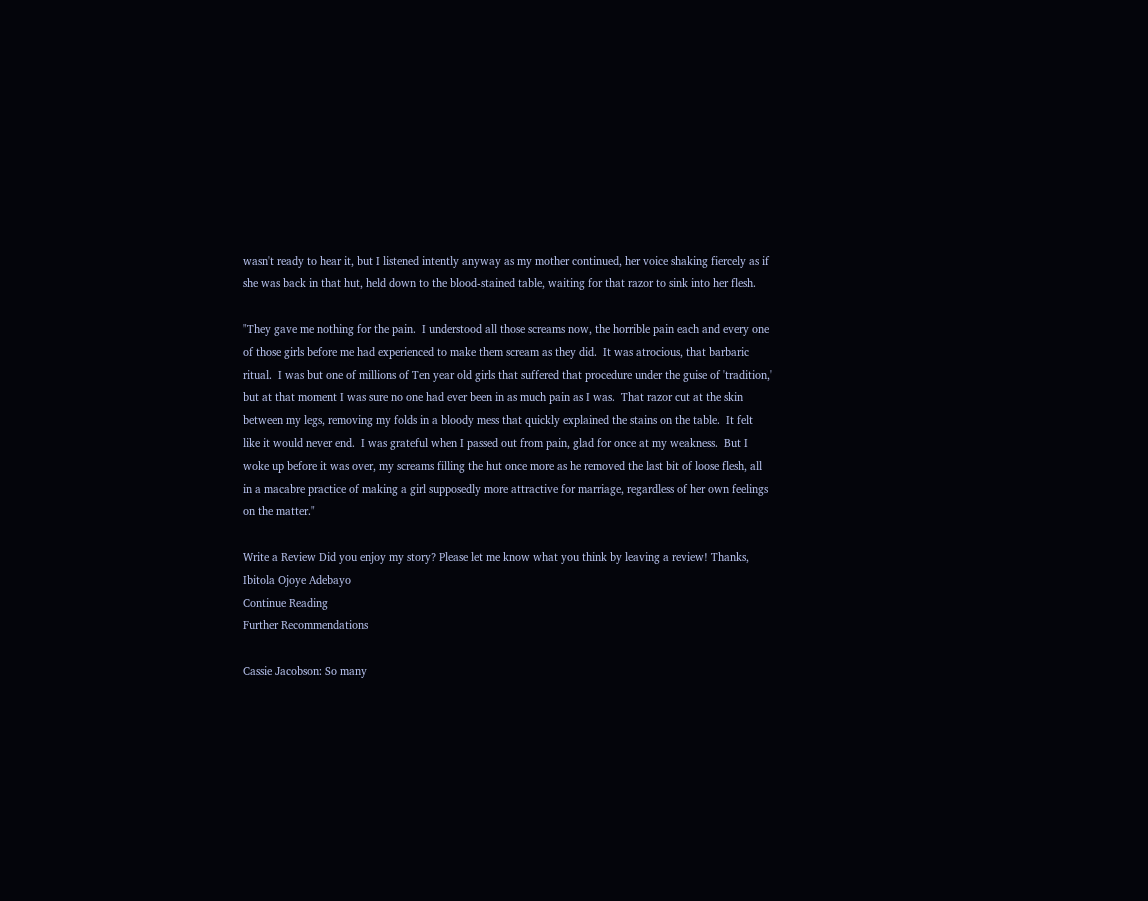wasn't ready to hear it, but I listened intently anyway as my mother continued, her voice shaking fiercely as if she was back in that hut, held down to the blood-stained table, waiting for that razor to sink into her flesh.

"They gave me nothing for the pain.  I understood all those screams now, the horrible pain each and every one of those girls before me had experienced to make them scream as they did.  It was atrocious, that barbaric ritual.  I was but one of millions of Ten year old girls that suffered that procedure under the guise of 'tradition,' but at that moment I was sure no one had ever been in as much pain as I was.  That razor cut at the skin between my legs, removing my folds in a bloody mess that quickly explained the stains on the table.  It felt like it would never end.  I was grateful when I passed out from pain, glad for once at my weakness.  But I woke up before it was over, my screams filling the hut once more as he removed the last bit of loose flesh, all in a macabre practice of making a girl supposedly more attractive for marriage, regardless of her own feelings on the matter."

Write a Review Did you enjoy my story? Please let me know what you think by leaving a review! Thanks, Ibitola Ojoye Adebayo
Continue Reading
Further Recommendations

Cassie Jacobson: So many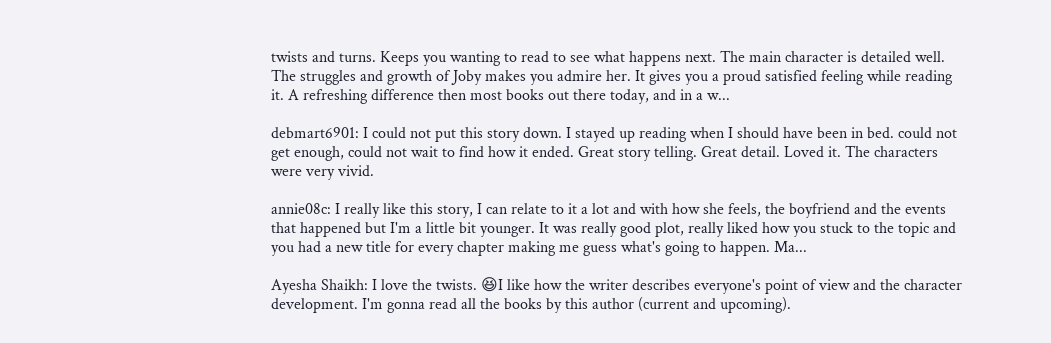twists and turns. Keeps you wanting to read to see what happens next. The main character is detailed well. The struggles and growth of Joby makes you admire her. It gives you a proud satisfied feeling while reading it. A refreshing difference then most books out there today, and in a w...

debmart6901: I could not put this story down. I stayed up reading when I should have been in bed. could not get enough, could not wait to find how it ended. Great story telling. Great detail. Loved it. The characters were very vivid.

annie08c: I really like this story, I can relate to it a lot and with how she feels, the boyfriend and the events that happened but I'm a little bit younger. It was really good plot, really liked how you stuck to the topic and you had a new title for every chapter making me guess what's going to happen. Ma...

Ayesha Shaikh: I love the twists. 😆I like how the writer describes everyone's point of view and the character development. I'm gonna read all the books by this author (current and upcoming).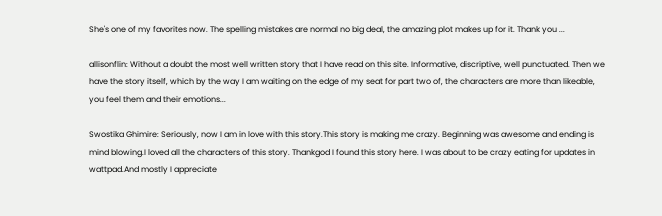She's one of my favorites now. The spelling mistakes are normal no big deal, the amazing plot makes up for it. Thank you ...

allisonflin: Without a doubt the most well written story that I have read on this site. Informative, discriptive, well punctuated. Then we have the story itself, which by the way I am waiting on the edge of my seat for part two of, the characters are more than likeable, you feel them and their emotions...

Swostika Ghimire: Seriously, now I am in love with this story.This story is making me crazy. Beginning was awesome and ending is mind blowing.I loved all the characters of this story. Thankgod I found this story here. I was about to be crazy eating for updates in wattpad.And mostly I appreciate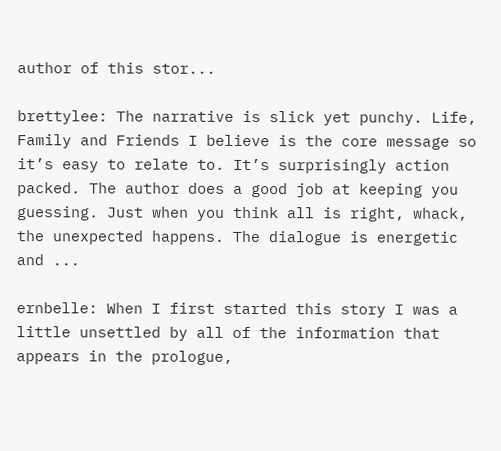author of this stor...

brettylee: The narrative is slick yet punchy. Life, Family and Friends I believe is the core message so it’s easy to relate to. It’s surprisingly action packed. The author does a good job at keeping you guessing. Just when you think all is right, whack, the unexpected happens. The dialogue is energetic and ...

ernbelle: When I first started this story I was a little unsettled by all of the information that appears in the prologue,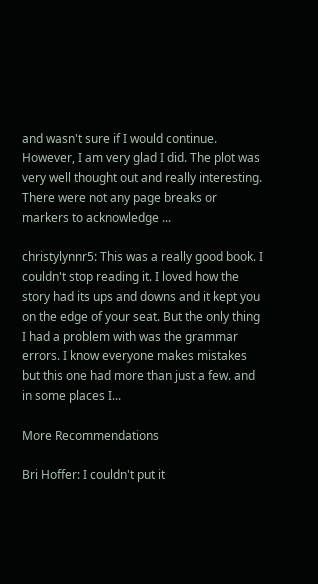and wasn't sure if I would continue. However, I am very glad I did. The plot was very well thought out and really interesting. There were not any page breaks or markers to acknowledge ...

christylynnr5: This was a really good book. I couldn't stop reading it. I loved how the story had its ups and downs and it kept you on the edge of your seat. But the only thing I had a problem with was the grammar errors. I know everyone makes mistakes but this one had more than just a few. and in some places I...

More Recommendations

Bri Hoffer: I couldn't put it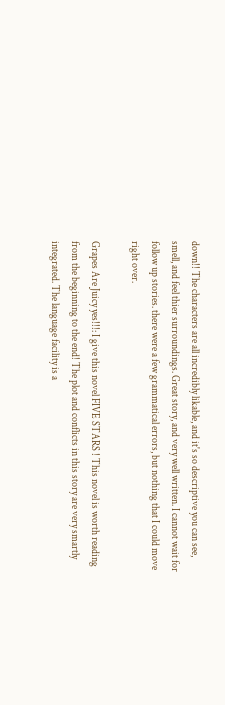down!! The characters are all incredibly likable, and it's so descriptive you can see, smell, and feel thier surroundings. Great story, and very well written. I cannot wait for follow up stories. there were a few grammatical errors, but nothing that I could move right over.

Grapes Are Juicy yes!!!: I give this novel FIVE STARS ! This novel is worth reading from the beginning to the end! The plot and conflicts in this story are very smartly integrated. The language facility is a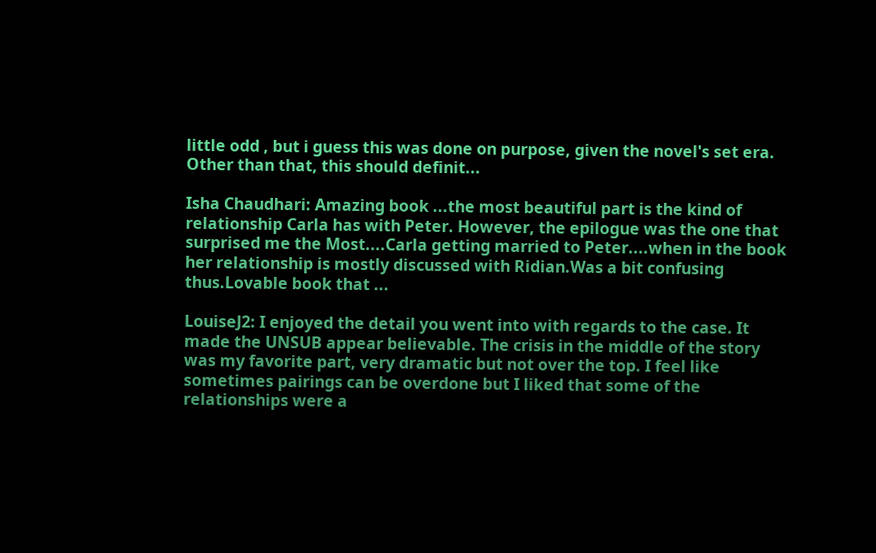little odd , but i guess this was done on purpose, given the novel's set era. Other than that, this should definit...

Isha Chaudhari: Amazing book ...the most beautiful part is the kind of relationship Carla has with Peter. However, the epilogue was the one that surprised me the Most....Carla getting married to Peter....when in the book her relationship is mostly discussed with Ridian.Was a bit confusing thus.Lovable book that ...

LouiseJ2: I enjoyed the detail you went into with regards to the case. It made the UNSUB appear believable. The crisis in the middle of the story was my favorite part, very dramatic but not over the top. I feel like sometimes pairings can be overdone but I liked that some of the relationships were a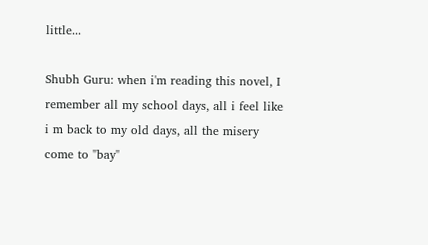little...

Shubh Guru: when i'm reading this novel, I remember all my school days, all i feel like i m back to my old days, all the misery come to "bay"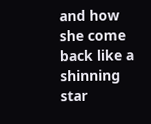and how she come back like a shinning star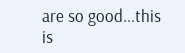are so good...this is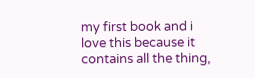my first book and i love this because it contains all the thing,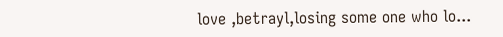love ,betrayl,losing some one who lo...